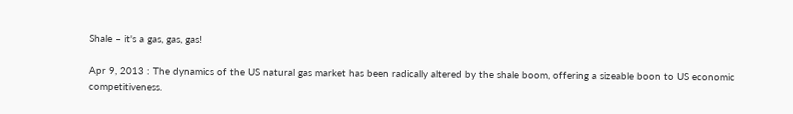Shale – it's a gas, gas, gas!

Apr 9, 2013 : The dynamics of the US natural gas market has been radically altered by the shale boom, offering a sizeable boon to US economic competitiveness.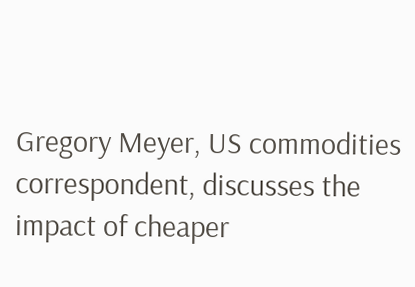Gregory Meyer, US commodities correspondent, discusses the impact of cheaper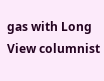gas with Long View columnist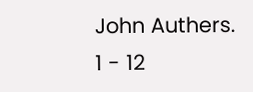John Authers.
1 - 12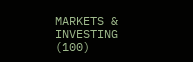MARKETS & INVESTING (100)